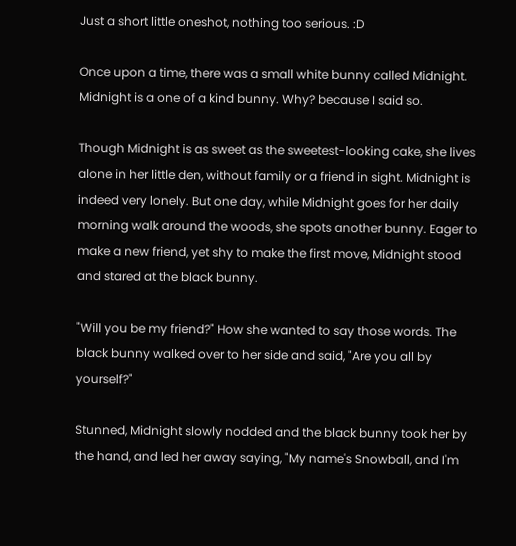Just a short little oneshot, nothing too serious. :D

Once upon a time, there was a small white bunny called Midnight. Midnight is a one of a kind bunny. Why? because I said so.

Though Midnight is as sweet as the sweetest-looking cake, she lives alone in her little den, without family or a friend in sight. Midnight is indeed very lonely. But one day, while Midnight goes for her daily morning walk around the woods, she spots another bunny. Eager to make a new friend, yet shy to make the first move, Midnight stood and stared at the black bunny.

"Will you be my friend?" How she wanted to say those words. The black bunny walked over to her side and said, "Are you all by yourself?"

Stunned, Midnight slowly nodded and the black bunny took her by the hand, and led her away saying, "My name's Snowball, and I'm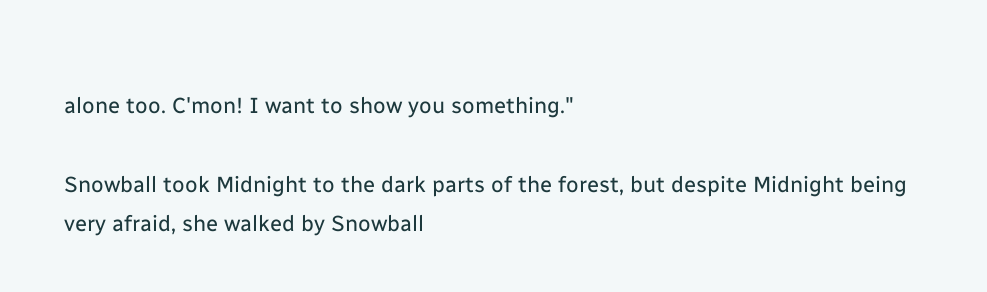alone too. C'mon! I want to show you something."

Snowball took Midnight to the dark parts of the forest, but despite Midnight being very afraid, she walked by Snowball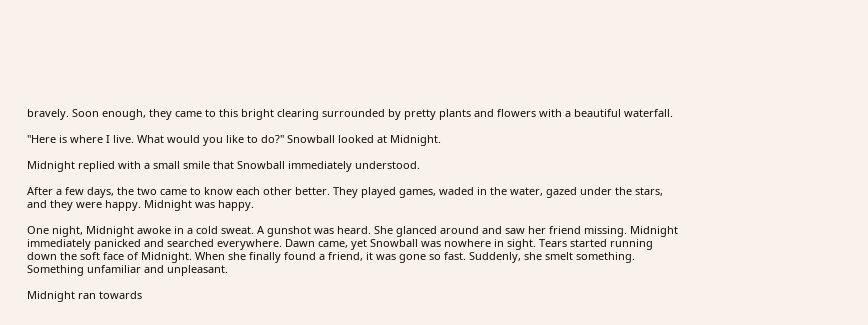bravely. Soon enough, they came to this bright clearing surrounded by pretty plants and flowers with a beautiful waterfall.

"Here is where I live. What would you like to do?" Snowball looked at Midnight.

Midnight replied with a small smile that Snowball immediately understood.

After a few days, the two came to know each other better. They played games, waded in the water, gazed under the stars, and they were happy. Midnight was happy.

One night, Midnight awoke in a cold sweat. A gunshot was heard. She glanced around and saw her friend missing. Midnight immediately panicked and searched everywhere. Dawn came, yet Snowball was nowhere in sight. Tears started running down the soft face of Midnight. When she finally found a friend, it was gone so fast. Suddenly, she smelt something. Something unfamiliar and unpleasant.

Midnight ran towards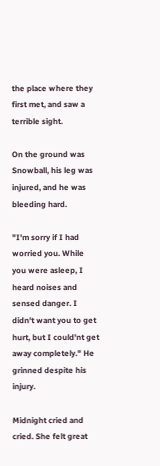the place where they first met, and saw a terrible sight.

On the ground was Snowball, his leg was injured, and he was bleeding hard.

"I'm sorry if I had worried you. While you were asleep, I heard noises and sensed danger. I didn't want you to get hurt, but I could'nt get away completely." He grinned despite his injury.

Midnight cried and cried. She felt great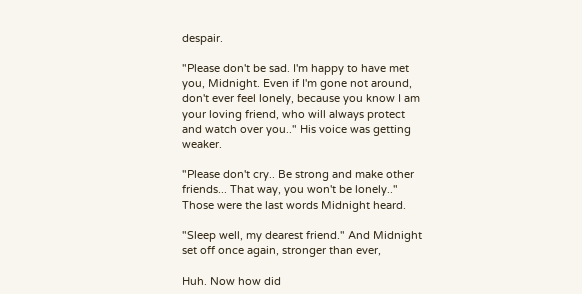despair.

"Please don't be sad. I'm happy to have met you, Midnight. Even if I'm gone not around, don't ever feel lonely, because you know I am your loving friend, who will always protect and watch over you.." His voice was getting weaker.

"Please don't cry.. Be strong and make other friends... That way, you won't be lonely.." Those were the last words Midnight heard.

"Sleep well, my dearest friend." And Midnight set off once again, stronger than ever,

Huh. Now how did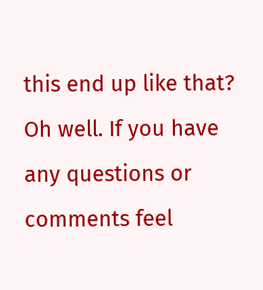this end up like that? Oh well. If you have any questions or comments feel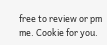free to review or pm me. Cookie for you.